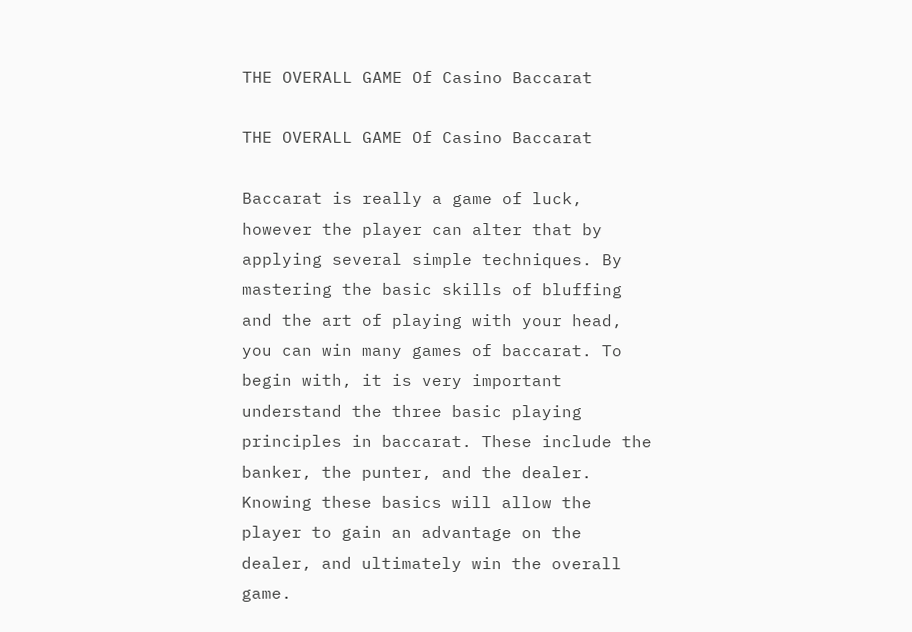THE OVERALL GAME Of Casino Baccarat

THE OVERALL GAME Of Casino Baccarat

Baccarat is really a game of luck, however the player can alter that by applying several simple techniques. By mastering the basic skills of bluffing and the art of playing with your head, you can win many games of baccarat. To begin with, it is very important understand the three basic playing principles in baccarat. These include the banker, the punter, and the dealer. Knowing these basics will allow the player to gain an advantage on the dealer, and ultimately win the overall game.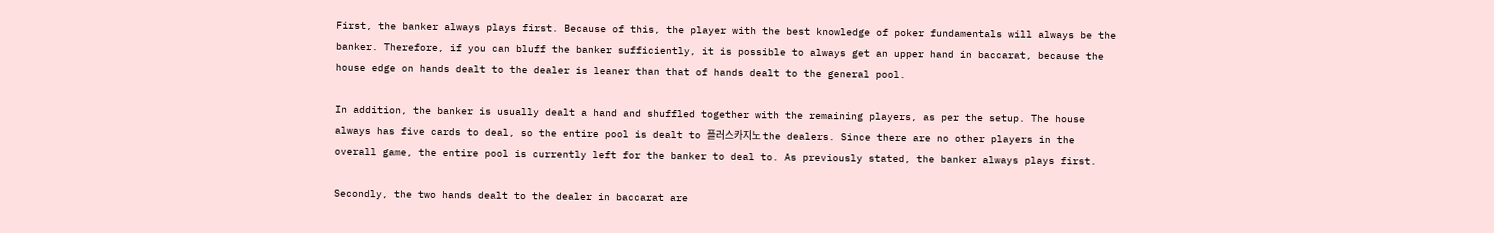First, the banker always plays first. Because of this, the player with the best knowledge of poker fundamentals will always be the banker. Therefore, if you can bluff the banker sufficiently, it is possible to always get an upper hand in baccarat, because the house edge on hands dealt to the dealer is leaner than that of hands dealt to the general pool.

In addition, the banker is usually dealt a hand and shuffled together with the remaining players, as per the setup. The house always has five cards to deal, so the entire pool is dealt to 플러스카지노 the dealers. Since there are no other players in the overall game, the entire pool is currently left for the banker to deal to. As previously stated, the banker always plays first.

Secondly, the two hands dealt to the dealer in baccarat are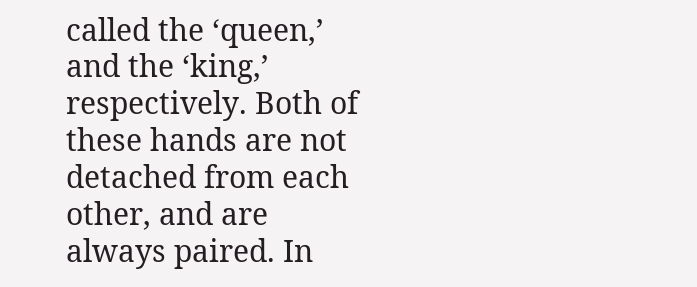called the ‘queen,’ and the ‘king,’ respectively. Both of these hands are not detached from each other, and are always paired. In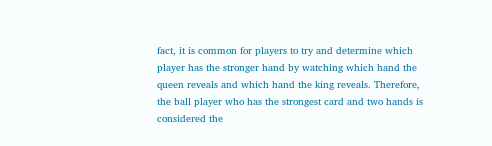fact, it is common for players to try and determine which player has the stronger hand by watching which hand the queen reveals and which hand the king reveals. Therefore, the ball player who has the strongest card and two hands is considered the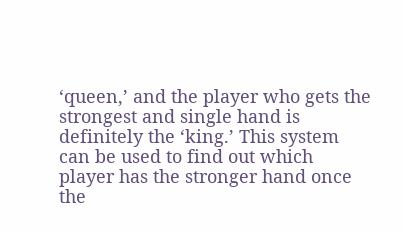‘queen,’ and the player who gets the strongest and single hand is definitely the ‘king.’ This system can be used to find out which player has the stronger hand once the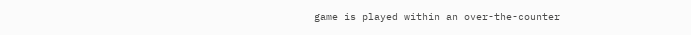game is played within an over-the-counter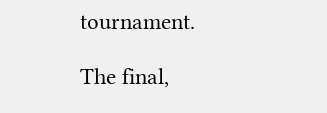tournament.

The final,